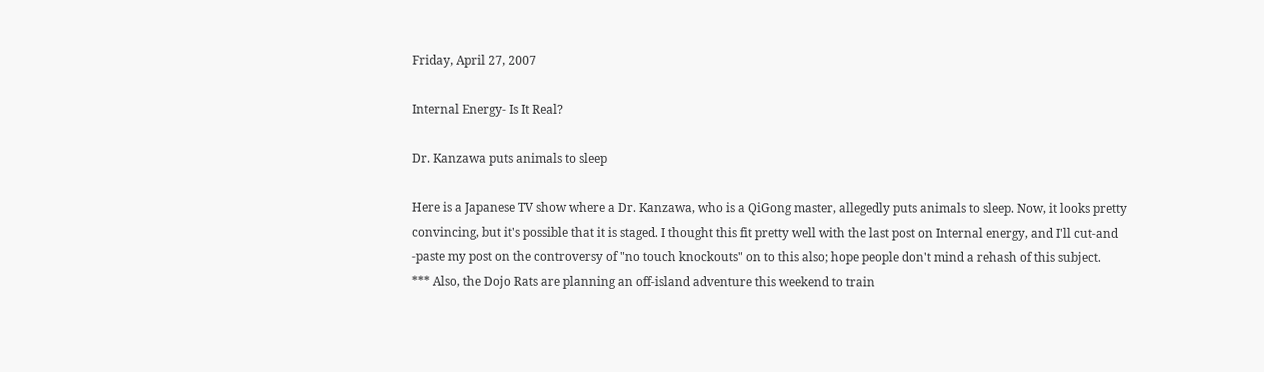Friday, April 27, 2007

Internal Energy- Is It Real?

Dr. Kanzawa puts animals to sleep

Here is a Japanese TV show where a Dr. Kanzawa, who is a QiGong master, allegedly puts animals to sleep. Now, it looks pretty convincing, but it's possible that it is staged. I thought this fit pretty well with the last post on Internal energy, and I'll cut-and -paste my post on the controversy of "no touch knockouts" on to this also; hope people don't mind a rehash of this subject.
*** Also, the Dojo Rats are planning an off-island adventure this weekend to train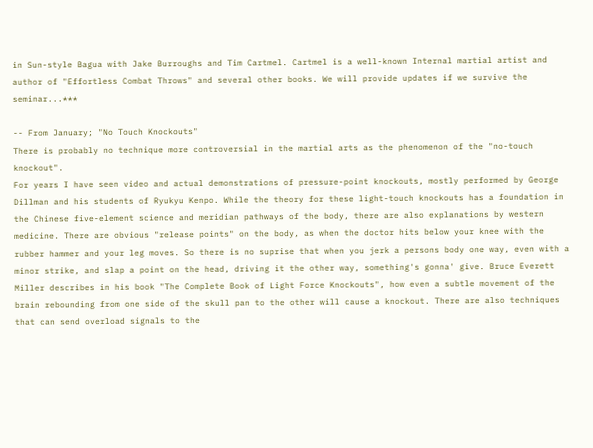in Sun-style Bagua with Jake Burroughs and Tim Cartmel. Cartmel is a well-known Internal martial artist and author of "Effortless Combat Throws" and several other books. We will provide updates if we survive the seminar...***

-- From January; "No Touch Knockouts"
There is probably no technique more controversial in the martial arts as the phenomenon of the "no-touch knockout".
For years I have seen video and actual demonstrations of pressure-point knockouts, mostly performed by George Dillman and his students of Ryukyu Kenpo. While the theory for these light-touch knockouts has a foundation in the Chinese five-element science and meridian pathways of the body, there are also explanations by western medicine. There are obvious "release points" on the body, as when the doctor hits below your knee with the rubber hammer and your leg moves. So there is no suprise that when you jerk a persons body one way, even with a minor strike, and slap a point on the head, driving it the other way, something's gonna' give. Bruce Everett Miller describes in his book "The Complete Book of Light Force Knockouts", how even a subtle movement of the brain rebounding from one side of the skull pan to the other will cause a knockout. There are also techniques that can send overload signals to the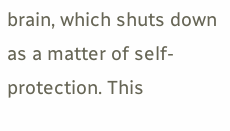brain, which shuts down as a matter of self-protection. This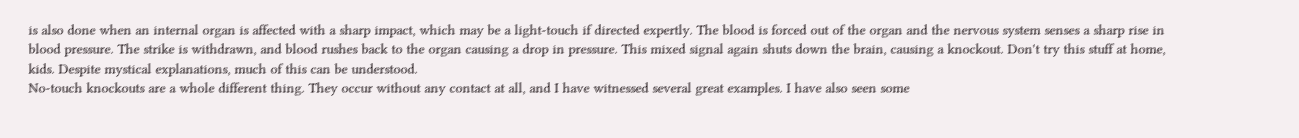is also done when an internal organ is affected with a sharp impact, which may be a light-touch if directed expertly. The blood is forced out of the organ and the nervous system senses a sharp rise in blood pressure. The strike is withdrawn, and blood rushes back to the organ causing a drop in pressure. This mixed signal again shuts down the brain, causing a knockout. Don't try this stuff at home, kids. Despite mystical explanations, much of this can be understood.
No-touch knockouts are a whole different thing. They occur without any contact at all, and I have witnessed several great examples. I have also seen some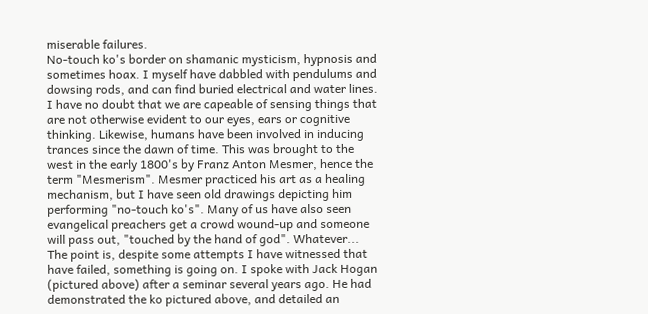miserable failures.
No-touch ko's border on shamanic mysticism, hypnosis and sometimes hoax. I myself have dabbled with pendulums and dowsing rods, and can find buried electrical and water lines. I have no doubt that we are capeable of sensing things that are not otherwise evident to our eyes, ears or cognitive thinking. Likewise, humans have been involved in inducing trances since the dawn of time. This was brought to the west in the early 1800's by Franz Anton Mesmer, hence the term "Mesmerism". Mesmer practiced his art as a healing mechanism, but I have seen old drawings depicting him performing "no-touch ko's". Many of us have also seen evangelical preachers get a crowd wound-up and someone will pass out, "touched by the hand of god". Whatever...
The point is, despite some attempts I have witnessed that have failed, something is going on. I spoke with Jack Hogan (pictured above) after a seminar several years ago. He had demonstrated the ko pictured above, and detailed an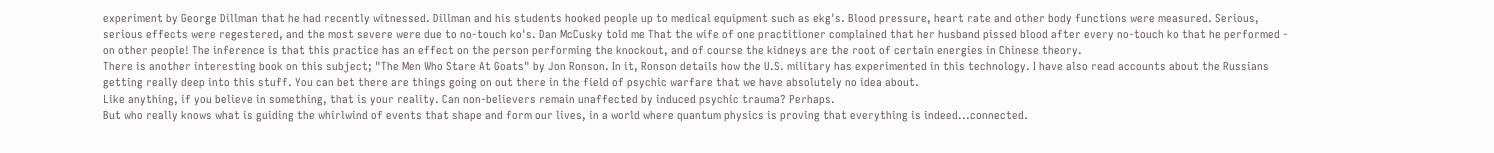experiment by George Dillman that he had recently witnessed. Dillman and his students hooked people up to medical equipment such as ekg's. Blood pressure, heart rate and other body functions were measured. Serious, serious effects were regestered, and the most severe were due to no-touch ko's. Dan McCusky told me That the wife of one practitioner complained that her husband pissed blood after every no-touch ko that he performed - on other people! The inference is that this practice has an effect on the person performing the knockout, and of course the kidneys are the root of certain energies in Chinese theory.
There is another interesting book on this subject; "The Men Who Stare At Goats" by Jon Ronson. In it, Ronson details how the U.S. military has experimented in this technology. I have also read accounts about the Russians getting really deep into this stuff. You can bet there are things going on out there in the field of psychic warfare that we have absolutely no idea about.
Like anything, if you believe in something, that is your reality. Can non-believers remain unaffected by induced psychic trauma? Perhaps.
But who really knows what is guiding the whirlwind of events that shape and form our lives, in a world where quantum physics is proving that everything is indeed...connected.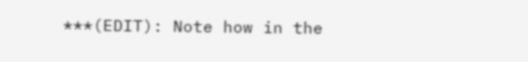***(EDIT): Note how in the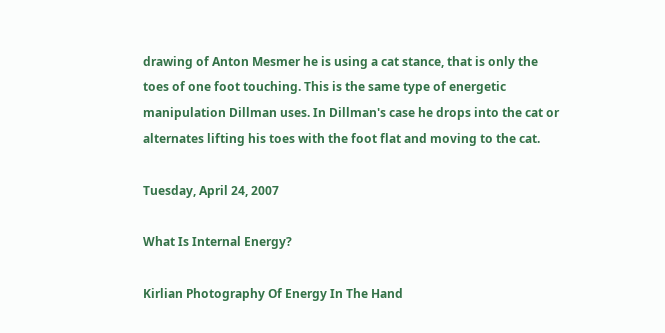drawing of Anton Mesmer he is using a cat stance, that is only the toes of one foot touching. This is the same type of energetic manipulation Dillman uses. In Dillman's case he drops into the cat or alternates lifting his toes with the foot flat and moving to the cat.

Tuesday, April 24, 2007

What Is Internal Energy?

Kirlian Photography Of Energy In The Hand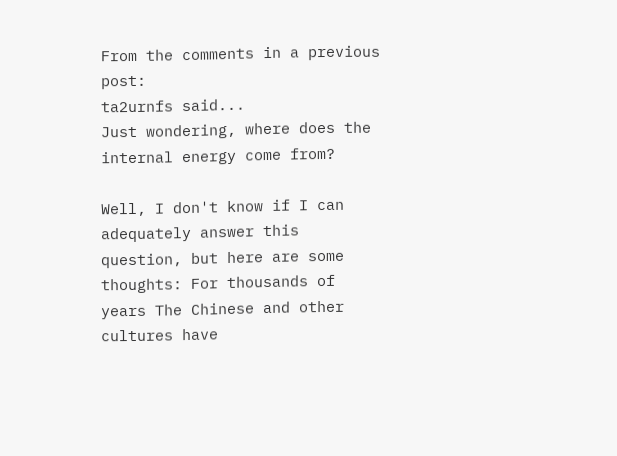From the comments in a previous post:
ta2urnfs said...
Just wondering, where does the internal energy come from?

Well, I don't know if I can adequately answer this question, but here are some thoughts: For thousands of years The Chinese and other cultures have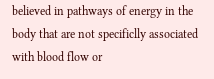believed in pathways of energy in the body that are not specificlly associated with blood flow or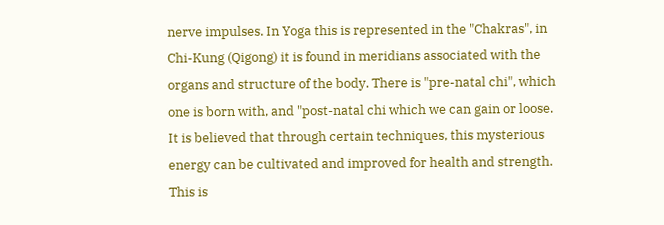nerve impulses. In Yoga this is represented in the "Chakras", in Chi-Kung (Qigong) it is found in meridians associated with the organs and structure of the body. There is "pre-natal chi", which one is born with, and "post-natal chi which we can gain or loose. It is believed that through certain techniques, this mysterious energy can be cultivated and improved for health and strength.
This is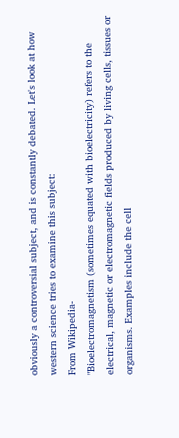obviously a controversial subject, and is constantly debated. Let's look at how western science tries to examine this subject:
From Wikipedia-
"Bioelectromagnetism (sometimes equated with bioelectricity) refers to the electrical, magnetic or electromagnetic fields produced by living cells, tissues or organisms. Examples include the cell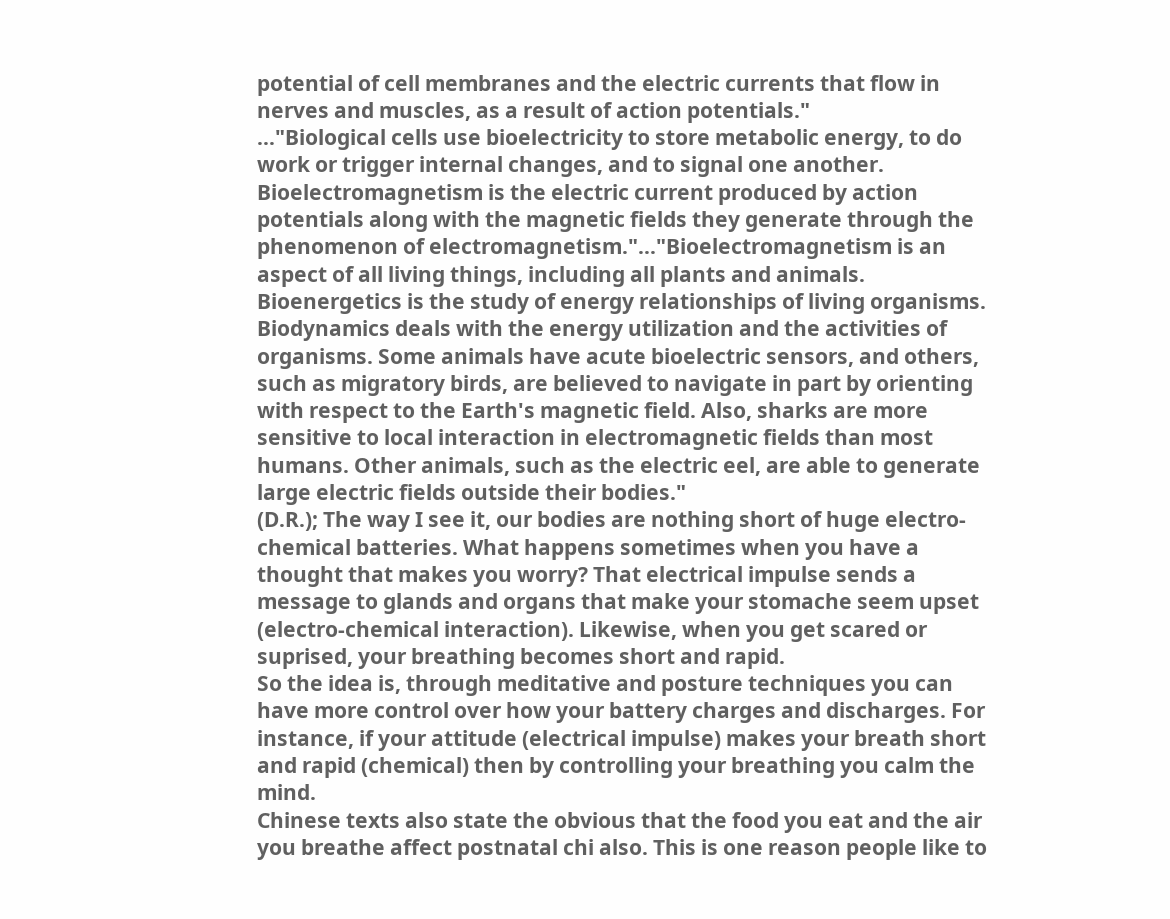potential of cell membranes and the electric currents that flow in nerves and muscles, as a result of action potentials."
..."Biological cells use bioelectricity to store metabolic energy, to do work or trigger internal changes, and to signal one another. Bioelectromagnetism is the electric current produced by action potentials along with the magnetic fields they generate through the phenomenon of electromagnetism."..."Bioelectromagnetism is an aspect of all living things, including all plants and animals. Bioenergetics is the study of energy relationships of living organisms. Biodynamics deals with the energy utilization and the activities of organisms. Some animals have acute bioelectric sensors, and others, such as migratory birds, are believed to navigate in part by orienting with respect to the Earth's magnetic field. Also, sharks are more sensitive to local interaction in electromagnetic fields than most humans. Other animals, such as the electric eel, are able to generate large electric fields outside their bodies."
(D.R.); The way I see it, our bodies are nothing short of huge electro-chemical batteries. What happens sometimes when you have a thought that makes you worry? That electrical impulse sends a message to glands and organs that make your stomache seem upset (electro-chemical interaction). Likewise, when you get scared or suprised, your breathing becomes short and rapid.
So the idea is, through meditative and posture techniques you can have more control over how your battery charges and discharges. For instance, if your attitude (electrical impulse) makes your breath short and rapid (chemical) then by controlling your breathing you calm the mind.
Chinese texts also state the obvious that the food you eat and the air you breathe affect postnatal chi also. This is one reason people like to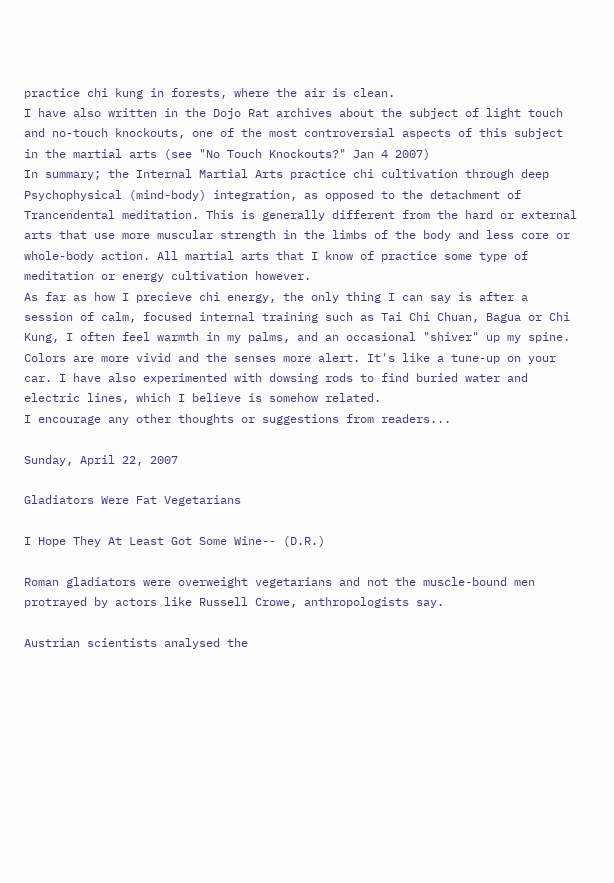practice chi kung in forests, where the air is clean.
I have also written in the Dojo Rat archives about the subject of light touch and no-touch knockouts, one of the most controversial aspects of this subject in the martial arts (see "No Touch Knockouts?" Jan 4 2007)
In summary; the Internal Martial Arts practice chi cultivation through deep Psychophysical (mind-body) integration, as opposed to the detachment of Trancendental meditation. This is generally different from the hard or external arts that use more muscular strength in the limbs of the body and less core or whole-body action. All martial arts that I know of practice some type of meditation or energy cultivation however.
As far as how I precieve chi energy, the only thing I can say is after a session of calm, focused internal training such as Tai Chi Chuan, Bagua or Chi Kung, I often feel warmth in my palms, and an occasional "shiver" up my spine. Colors are more vivid and the senses more alert. It's like a tune-up on your car. I have also experimented with dowsing rods to find buried water and electric lines, which I believe is somehow related.
I encourage any other thoughts or suggestions from readers...

Sunday, April 22, 2007

Gladiators Were Fat Vegetarians

I Hope They At Least Got Some Wine-- (D.R.)

Roman gladiators were overweight vegetarians and not the muscle-bound men protrayed by actors like Russell Crowe, anthropologists say.

Austrian scientists analysed the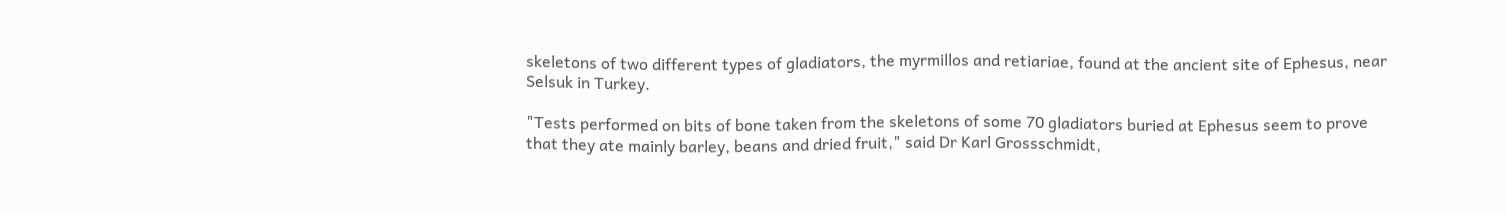skeletons of two different types of gladiators, the myrmillos and retiariae, found at the ancient site of Ephesus, near Selsuk in Turkey.

"Tests performed on bits of bone taken from the skeletons of some 70 gladiators buried at Ephesus seem to prove that they ate mainly barley, beans and dried fruit," said Dr Karl Grossschmidt,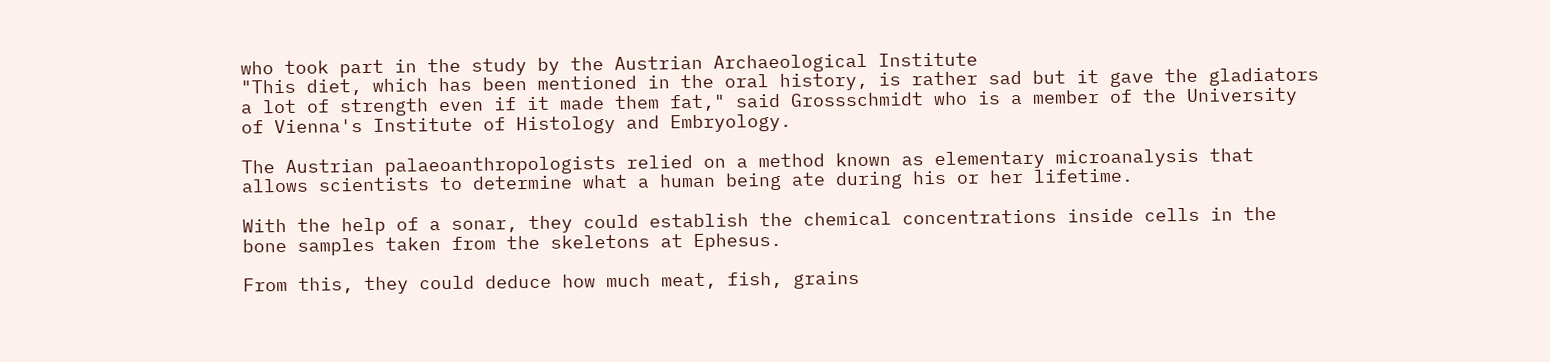who took part in the study by the Austrian Archaeological Institute
"This diet, which has been mentioned in the oral history, is rather sad but it gave the gladiators a lot of strength even if it made them fat," said Grossschmidt who is a member of the University of Vienna's Institute of Histology and Embryology.

The Austrian palaeoanthropologists relied on a method known as elementary microanalysis that allows scientists to determine what a human being ate during his or her lifetime.

With the help of a sonar, they could establish the chemical concentrations inside cells in the bone samples taken from the skeletons at Ephesus.

From this, they could deduce how much meat, fish, grains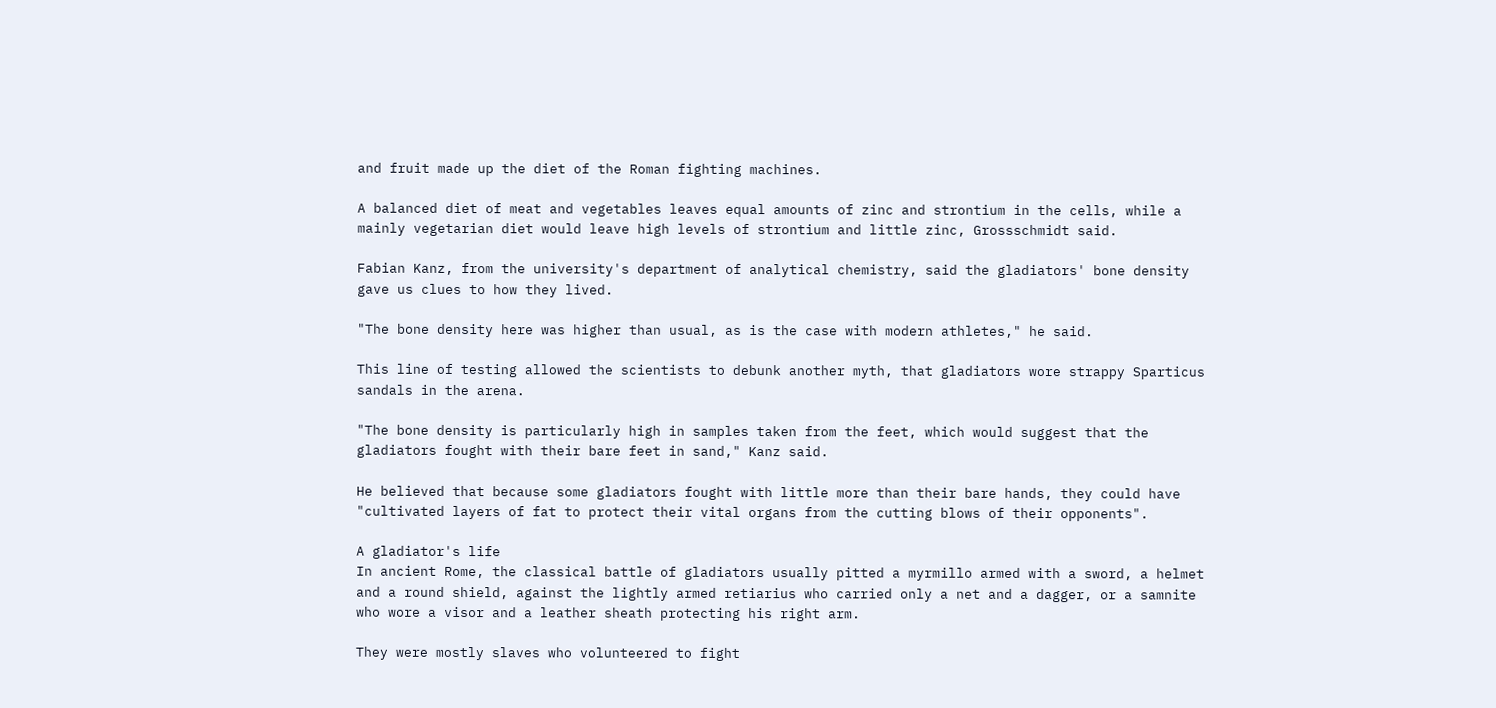and fruit made up the diet of the Roman fighting machines.

A balanced diet of meat and vegetables leaves equal amounts of zinc and strontium in the cells, while a mainly vegetarian diet would leave high levels of strontium and little zinc, Grossschmidt said.

Fabian Kanz, from the university's department of analytical chemistry, said the gladiators' bone density gave us clues to how they lived.

"The bone density here was higher than usual, as is the case with modern athletes," he said.

This line of testing allowed the scientists to debunk another myth, that gladiators wore strappy Sparticus sandals in the arena.

"The bone density is particularly high in samples taken from the feet, which would suggest that the gladiators fought with their bare feet in sand," Kanz said.

He believed that because some gladiators fought with little more than their bare hands, they could have "cultivated layers of fat to protect their vital organs from the cutting blows of their opponents".

A gladiator's life
In ancient Rome, the classical battle of gladiators usually pitted a myrmillo armed with a sword, a helmet and a round shield, against the lightly armed retiarius who carried only a net and a dagger, or a samnite who wore a visor and a leather sheath protecting his right arm.

They were mostly slaves who volunteered to fight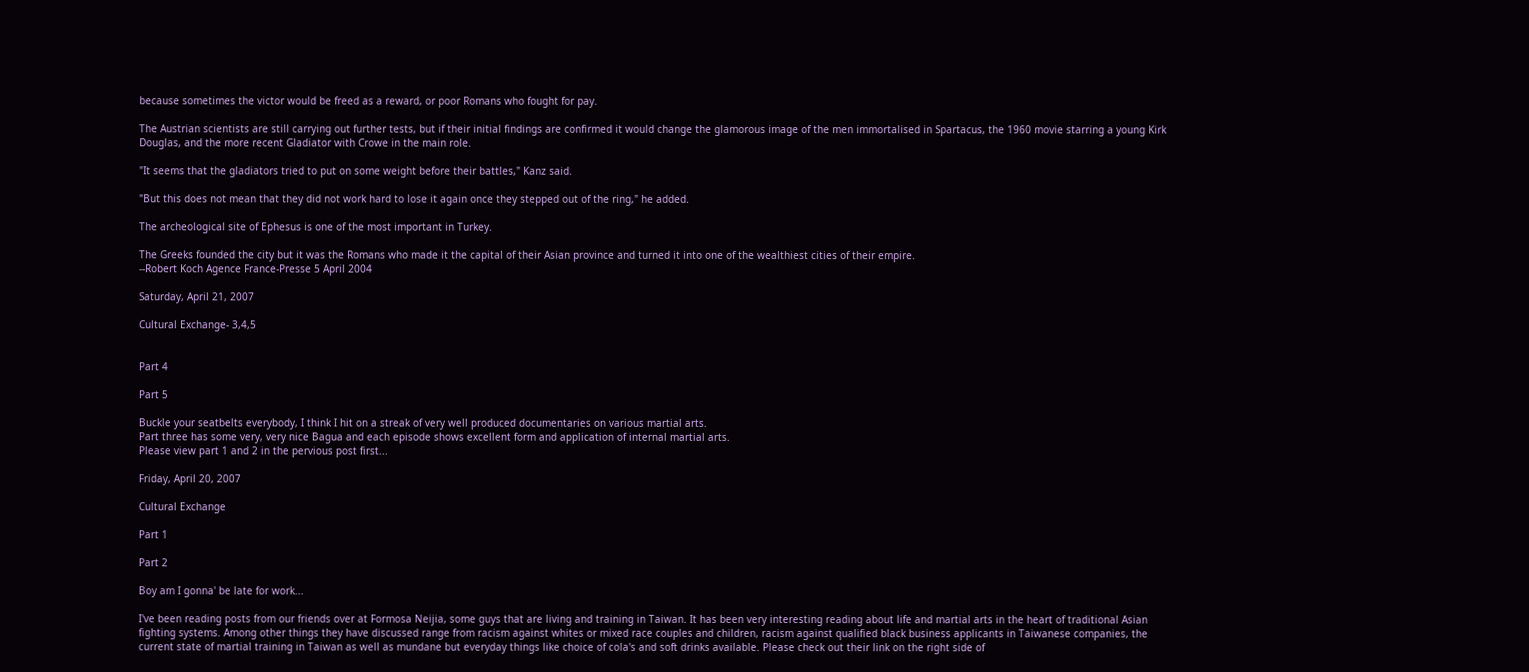because sometimes the victor would be freed as a reward, or poor Romans who fought for pay.

The Austrian scientists are still carrying out further tests, but if their initial findings are confirmed it would change the glamorous image of the men immortalised in Spartacus, the 1960 movie starring a young Kirk Douglas, and the more recent Gladiator with Crowe in the main role.

"It seems that the gladiators tried to put on some weight before their battles," Kanz said.

"But this does not mean that they did not work hard to lose it again once they stepped out of the ring," he added.

The archeological site of Ephesus is one of the most important in Turkey.

The Greeks founded the city but it was the Romans who made it the capital of their Asian province and turned it into one of the wealthiest cities of their empire.
--Robert Koch Agence France-Presse 5 April 2004

Saturday, April 21, 2007

Cultural Exchange- 3,4,5


Part 4

Part 5

Buckle your seatbelts everybody, I think I hit on a streak of very well produced documentaries on various martial arts.
Part three has some very, very nice Bagua and each episode shows excellent form and application of internal martial arts.
Please view part 1 and 2 in the pervious post first...

Friday, April 20, 2007

Cultural Exchange

Part 1

Part 2

Boy am I gonna' be late for work...

I've been reading posts from our friends over at Formosa Neijia, some guys that are living and training in Taiwan. It has been very interesting reading about life and martial arts in the heart of traditional Asian fighting systems. Among other things they have discussed range from racism against whites or mixed race couples and children, racism against qualified black business applicants in Taiwanese companies, the current state of martial training in Taiwan as well as mundane but everyday things like choice of cola's and soft drinks available. Please check out their link on the right side of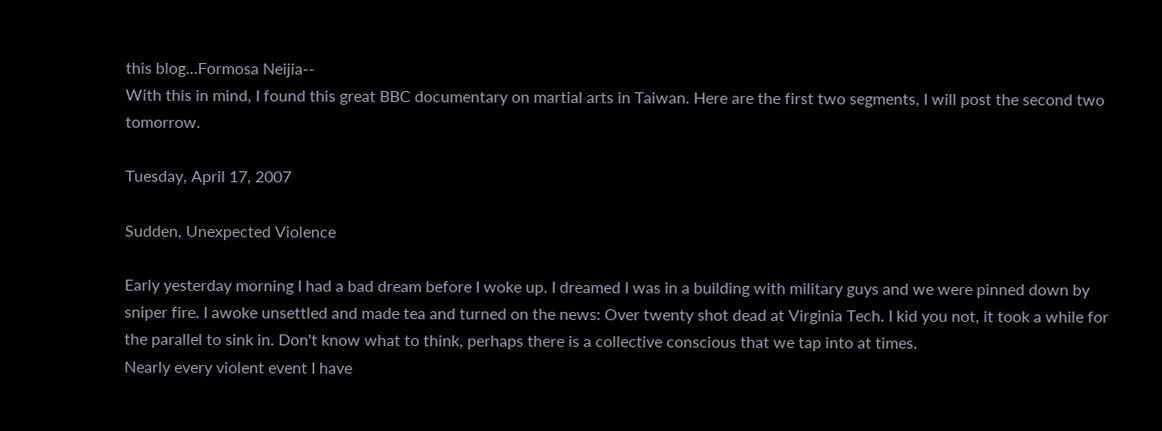this blog...Formosa Neijia--
With this in mind, I found this great BBC documentary on martial arts in Taiwan. Here are the first two segments, I will post the second two tomorrow.

Tuesday, April 17, 2007

Sudden, Unexpected Violence

Early yesterday morning I had a bad dream before I woke up. I dreamed I was in a building with military guys and we were pinned down by sniper fire. I awoke unsettled and made tea and turned on the news: Over twenty shot dead at Virginia Tech. I kid you not, it took a while for the parallel to sink in. Don't know what to think, perhaps there is a collective conscious that we tap into at times.
Nearly every violent event I have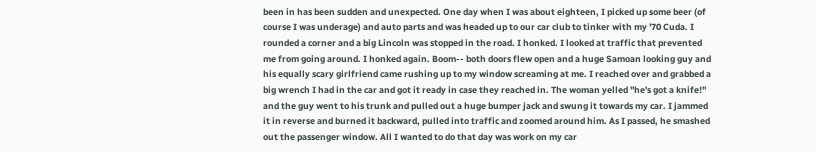been in has been sudden and unexpected. One day when I was about eighteen, I picked up some beer (of course I was underage) and auto parts and was headed up to our car club to tinker with my '70 Cuda. I rounded a corner and a big Lincoln was stopped in the road. I honked. I looked at traffic that prevented me from going around. I honked again. Boom-- both doors flew open and a huge Samoan looking guy and his equally scary girlfriend came rushing up to my window screaming at me. I reached over and grabbed a big wrench I had in the car and got it ready in case they reached in. The woman yelled "he's got a knife!" and the guy went to his trunk and pulled out a huge bumper jack and swung it towards my car. I jammed it in reverse and burned it backward, pulled into traffic and zoomed around him. As I passed, he smashed out the passenger window. All I wanted to do that day was work on my car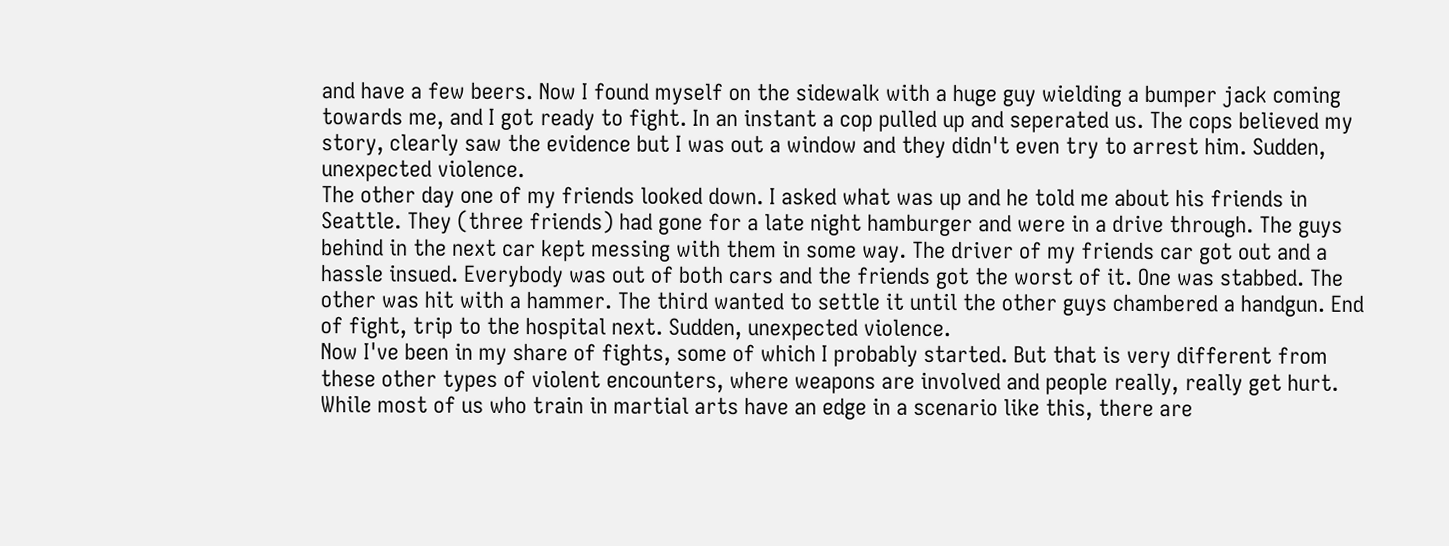and have a few beers. Now I found myself on the sidewalk with a huge guy wielding a bumper jack coming towards me, and I got ready to fight. In an instant a cop pulled up and seperated us. The cops believed my story, clearly saw the evidence but I was out a window and they didn't even try to arrest him. Sudden, unexpected violence.
The other day one of my friends looked down. I asked what was up and he told me about his friends in Seattle. They (three friends) had gone for a late night hamburger and were in a drive through. The guys behind in the next car kept messing with them in some way. The driver of my friends car got out and a hassle insued. Everybody was out of both cars and the friends got the worst of it. One was stabbed. The other was hit with a hammer. The third wanted to settle it until the other guys chambered a handgun. End of fight, trip to the hospital next. Sudden, unexpected violence.
Now I've been in my share of fights, some of which I probably started. But that is very different from these other types of violent encounters, where weapons are involved and people really, really get hurt.
While most of us who train in martial arts have an edge in a scenario like this, there are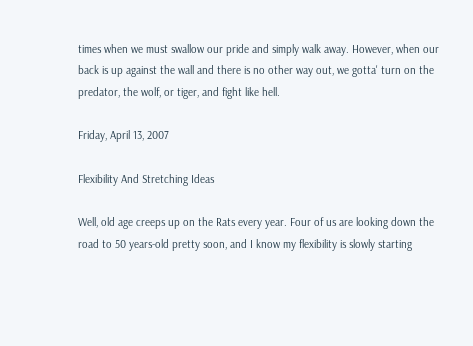times when we must swallow our pride and simply walk away. However, when our back is up against the wall and there is no other way out, we gotta' turn on the predator, the wolf, or tiger, and fight like hell.

Friday, April 13, 2007

Flexibility And Stretching Ideas

Well, old age creeps up on the Rats every year. Four of us are looking down the road to 50 years-old pretty soon, and I know my flexibility is slowly starting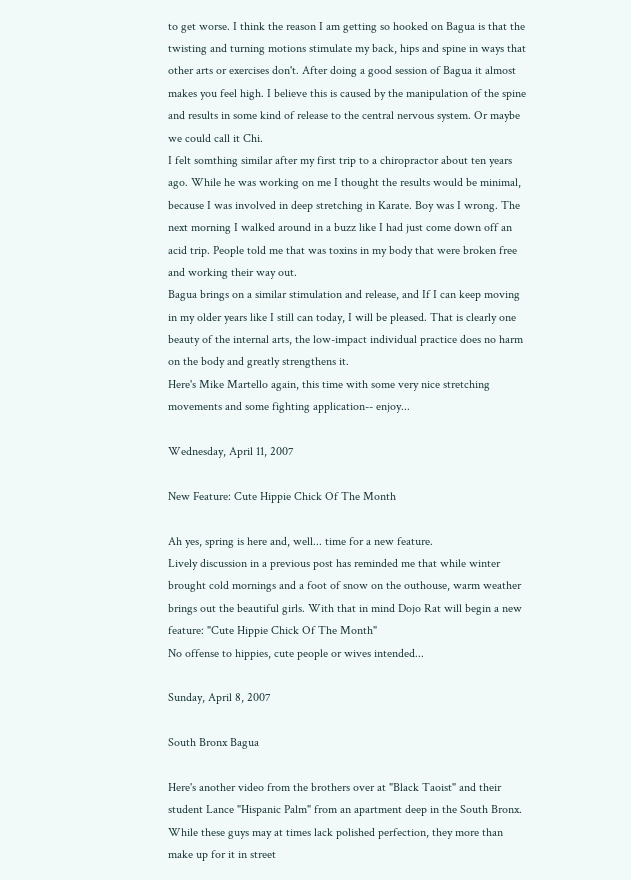to get worse. I think the reason I am getting so hooked on Bagua is that the twisting and turning motions stimulate my back, hips and spine in ways that other arts or exercises don't. After doing a good session of Bagua it almost makes you feel high. I believe this is caused by the manipulation of the spine and results in some kind of release to the central nervous system. Or maybe we could call it Chi.
I felt somthing similar after my first trip to a chiropractor about ten years ago. While he was working on me I thought the results would be minimal, because I was involved in deep stretching in Karate. Boy was I wrong. The next morning I walked around in a buzz like I had just come down off an acid trip. People told me that was toxins in my body that were broken free and working their way out.
Bagua brings on a similar stimulation and release, and If I can keep moving in my older years like I still can today, I will be pleased. That is clearly one beauty of the internal arts, the low-impact individual practice does no harm on the body and greatly strengthens it.
Here's Mike Martello again, this time with some very nice stretching movements and some fighting application-- enjoy...

Wednesday, April 11, 2007

New Feature: Cute Hippie Chick Of The Month

Ah yes, spring is here and, well... time for a new feature.
Lively discussion in a previous post has reminded me that while winter brought cold mornings and a foot of snow on the outhouse, warm weather brings out the beautiful girls. With that in mind Dojo Rat will begin a new feature: "Cute Hippie Chick Of The Month"
No offense to hippies, cute people or wives intended...

Sunday, April 8, 2007

South Bronx Bagua

Here's another video from the brothers over at "Black Taoist" and their student Lance "Hispanic Palm" from an apartment deep in the South Bronx.
While these guys may at times lack polished perfection, they more than make up for it in street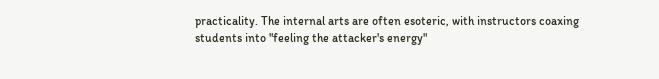practicality. The internal arts are often esoteric, with instructors coaxing students into "feeling the attacker's energy"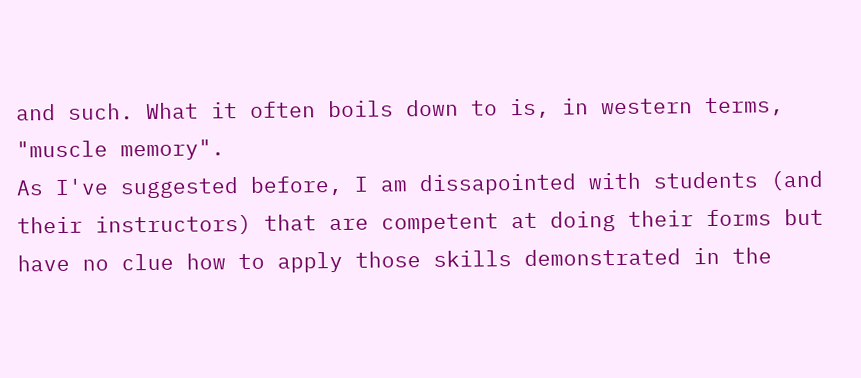and such. What it often boils down to is, in western terms, "muscle memory".
As I've suggested before, I am dissapointed with students (and their instructors) that are competent at doing their forms but have no clue how to apply those skills demonstrated in the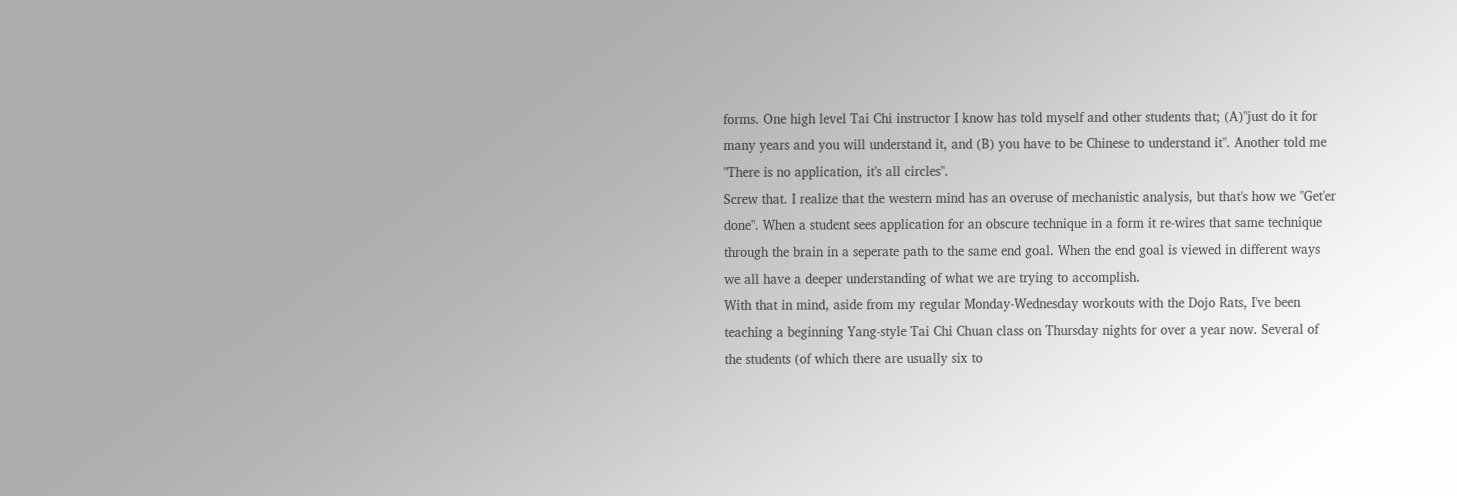forms. One high level Tai Chi instructor I know has told myself and other students that; (A)"just do it for many years and you will understand it, and (B) you have to be Chinese to understand it". Another told me "There is no application, it's all circles".
Screw that. I realize that the western mind has an overuse of mechanistic analysis, but that's how we "Get'er done". When a student sees application for an obscure technique in a form it re-wires that same technique through the brain in a seperate path to the same end goal. When the end goal is viewed in different ways we all have a deeper understanding of what we are trying to accomplish.
With that in mind, aside from my regular Monday-Wednesday workouts with the Dojo Rats, I've been teaching a beginning Yang-style Tai Chi Chuan class on Thursday nights for over a year now. Several of the students (of which there are usually six to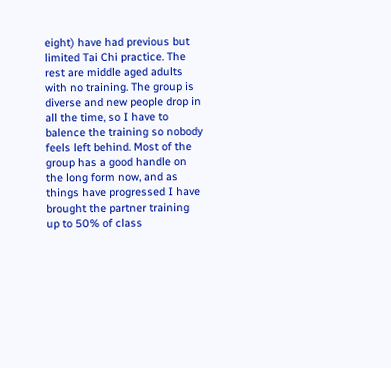eight) have had previous but limited Tai Chi practice. The rest are middle aged adults with no training. The group is diverse and new people drop in all the time, so I have to balence the training so nobody feels left behind. Most of the group has a good handle on the long form now, and as things have progressed I have brought the partner training up to 50% of class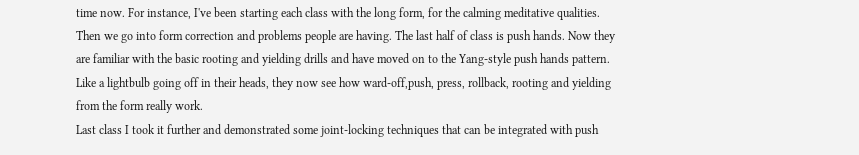time now. For instance, I've been starting each class with the long form, for the calming meditative qualities. Then we go into form correction and problems people are having. The last half of class is push hands. Now they are familiar with the basic rooting and yielding drills and have moved on to the Yang-style push hands pattern. Like a lightbulb going off in their heads, they now see how ward-off,push, press, rollback, rooting and yielding from the form really work.
Last class I took it further and demonstrated some joint-locking techniques that can be integrated with push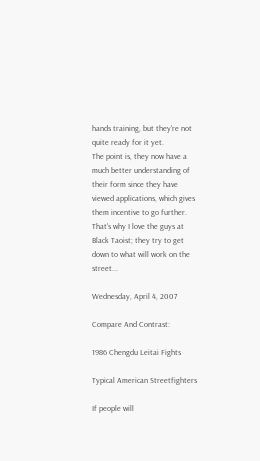hands training, but they're not quite ready for it yet.
The point is, they now have a much better understanding of their form since they have viewed applications, which gives them incentive to go further.
That's why I love the guys at Black Taoist; they try to get down to what will work on the street...

Wednesday, April 4, 2007

Compare And Contrast:

1986 Chengdu Leitai Fights

Typical American Streetfighters

If people will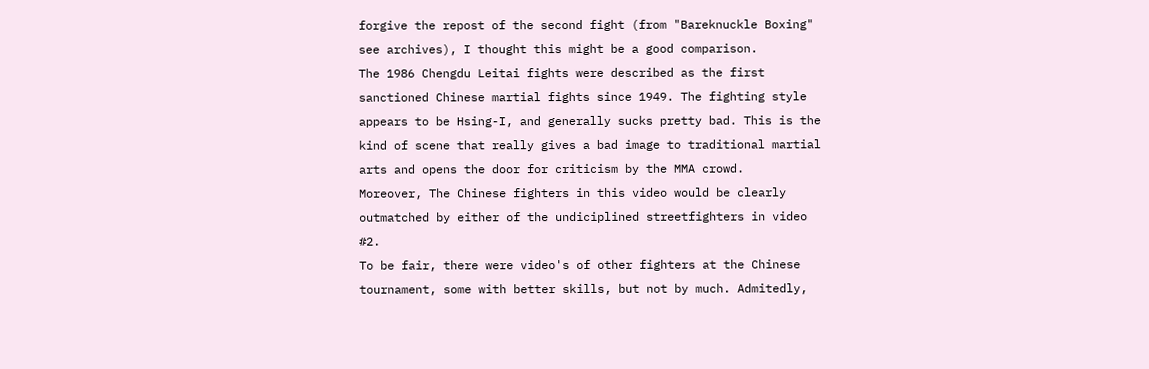forgive the repost of the second fight (from "Bareknuckle Boxing" see archives), I thought this might be a good comparison.
The 1986 Chengdu Leitai fights were described as the first sanctioned Chinese martial fights since 1949. The fighting style appears to be Hsing-I, and generally sucks pretty bad. This is the kind of scene that really gives a bad image to traditional martial arts and opens the door for criticism by the MMA crowd.
Moreover, The Chinese fighters in this video would be clearly outmatched by either of the undiciplined streetfighters in video #2.
To be fair, there were video's of other fighters at the Chinese tournament, some with better skills, but not by much. Admitedly,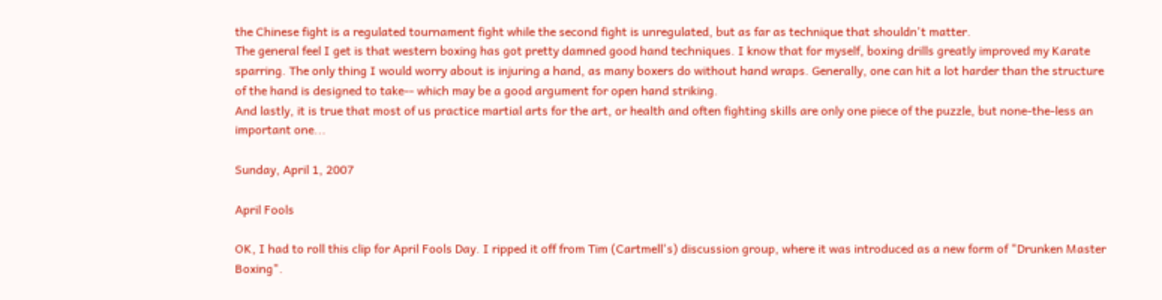the Chinese fight is a regulated tournament fight while the second fight is unregulated, but as far as technique that shouldn't matter.
The general feel I get is that western boxing has got pretty damned good hand techniques. I know that for myself, boxing drills greatly improved my Karate sparring. The only thing I would worry about is injuring a hand, as many boxers do without hand wraps. Generally, one can hit a lot harder than the structure of the hand is designed to take-- which may be a good argument for open hand striking.
And lastly, it is true that most of us practice martial arts for the art, or health and often fighting skills are only one piece of the puzzle, but none-the-less an important one...

Sunday, April 1, 2007

April Fools

OK, I had to roll this clip for April Fools Day. I ripped it off from Tim (Cartmell's) discussion group, where it was introduced as a new form of "Drunken Master Boxing".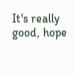It's really good, hope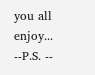you all enjoy...
--P.S. --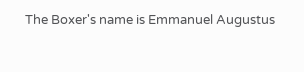The Boxer's name is Emmanuel Augustus